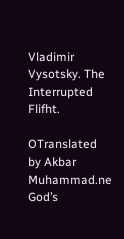Vladimir Vysotsky. The Interrupted Flifht.

OTranslated by Akbar Muhammad.ne God’s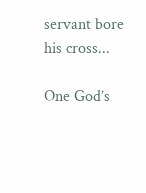servant bore his cross...

One God’s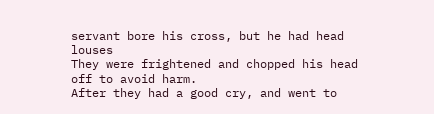servant bore his cross, but he had head louses
They were frightened and chopped his head off to avoid harm.
After they had a good cry, and went to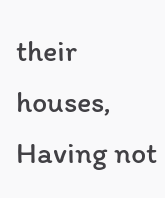their houses,
Having not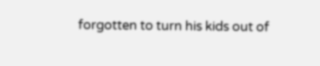forgotten to turn his kids out of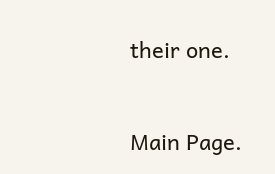their one.


Main Page.